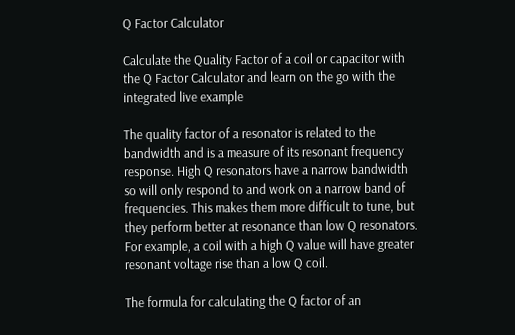Q Factor Calculator

Calculate the Quality Factor of a coil or capacitor with the Q Factor Calculator and learn on the go with the integrated live example

The quality factor of a resonator is related to the bandwidth and is a measure of its resonant frequency response. High Q resonators have a narrow bandwidth so will only respond to and work on a narrow band of frequencies. This makes them more difficult to tune, but they perform better at resonance than low Q resonators. For example, a coil with a high Q value will have greater resonant voltage rise than a low Q coil.

The formula for calculating the Q factor of an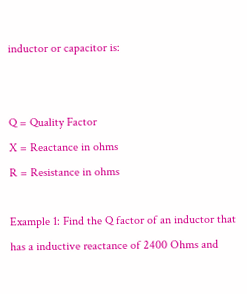inductor or capacitor is:


Q = Quality Factor
X = Reactance in ohms
R = Resistance in ohms

Example 1: Find the Q factor of an inductor that has a inductive reactance of 2400 Ohms and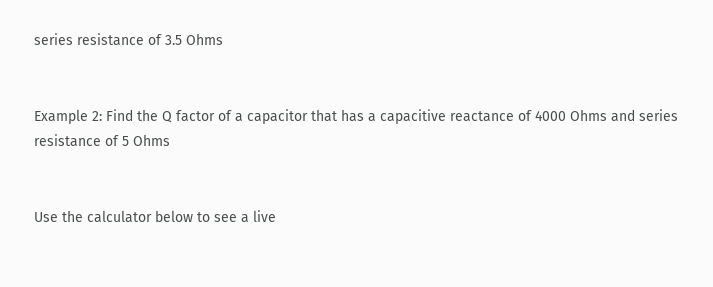series resistance of 3.5 Ohms


Example 2: Find the Q factor of a capacitor that has a capacitive reactance of 4000 Ohms and series resistance of 5 Ohms


Use the calculator below to see a live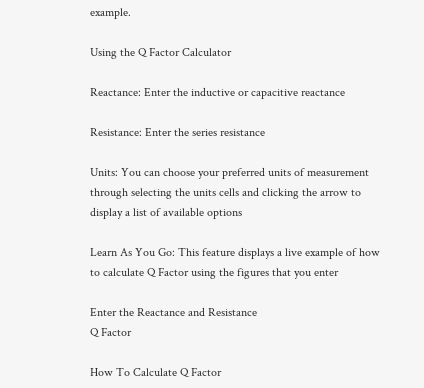example.

Using the Q Factor Calculator

Reactance: Enter the inductive or capacitive reactance

Resistance: Enter the series resistance

Units: You can choose your preferred units of measurement through selecting the units cells and clicking the arrow to display a list of available options

Learn As You Go: This feature displays a live example of how to calculate Q Factor using the figures that you enter

Enter the Reactance and Resistance
Q Factor

How To Calculate Q Factor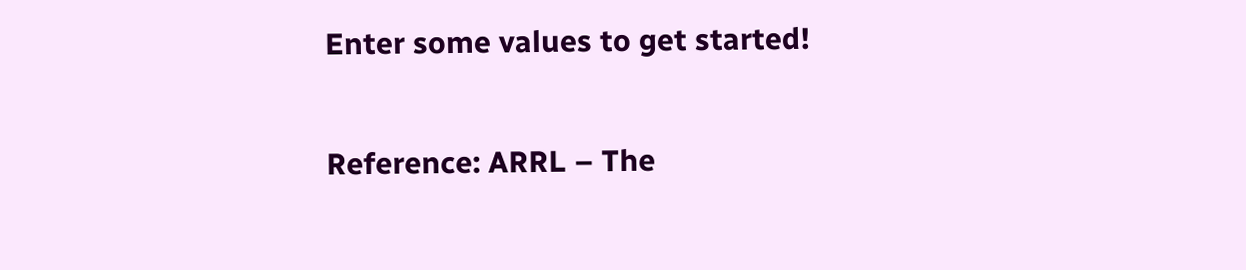Enter some values to get started!

Reference: ARRL – The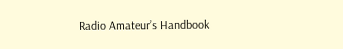Radio Amateur’s Handbook